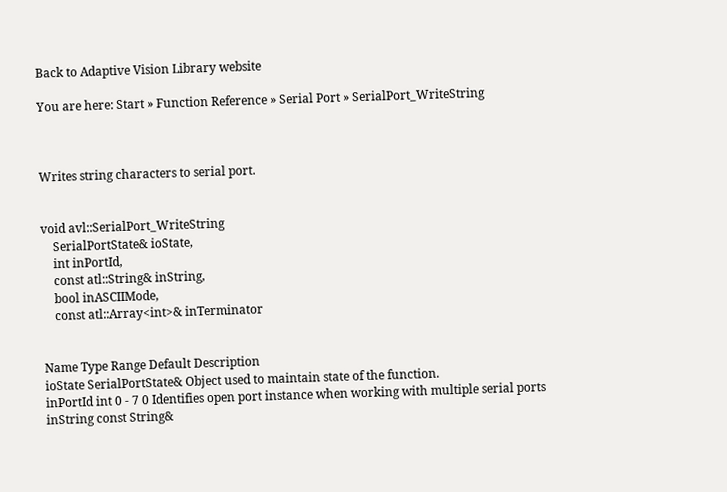Back to Adaptive Vision Library website

You are here: Start » Function Reference » Serial Port » SerialPort_WriteString



Writes string characters to serial port.


void avl::SerialPort_WriteString
    SerialPortState& ioState,
    int inPortId,
    const atl::String& inString,
    bool inASCIIMode,
    const atl::Array<int>& inTerminator


Name Type Range Default Description
ioState SerialPortState& Object used to maintain state of the function.
inPortId int 0 - 7 0 Identifies open port instance when working with multiple serial ports
inString const String&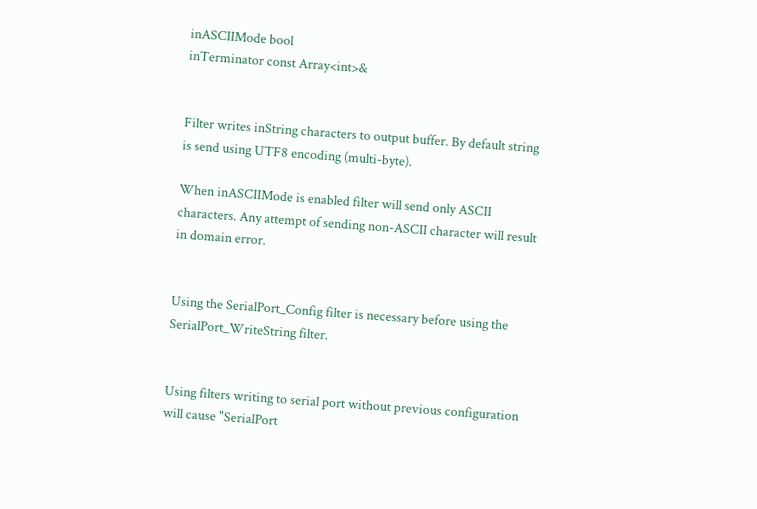inASCIIMode bool
inTerminator const Array<int>&


Filter writes inString characters to output buffer. By default string is send using UTF8 encoding (multi-byte).

When inASCIIMode is enabled filter will send only ASCII characters. Any attempt of sending non-ASCII character will result in domain error.


Using the SerialPort_Config filter is necessary before using the SerialPort_WriteString filter.


Using filters writing to serial port without previous configuration will cause "SerialPort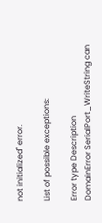not initialized" error.

List of possible exceptions:

Error type Description
DomainError SerialPort_WriteString can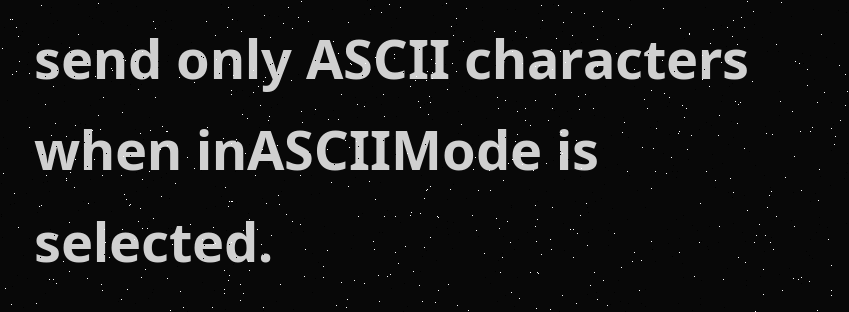send only ASCII characters when inASCIIMode is selected.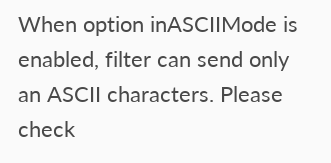When option inASCIIMode is enabled, filter can send only an ASCII characters. Please check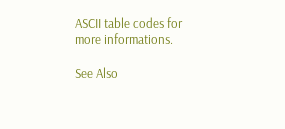ASCII table codes for more informations.

See Also